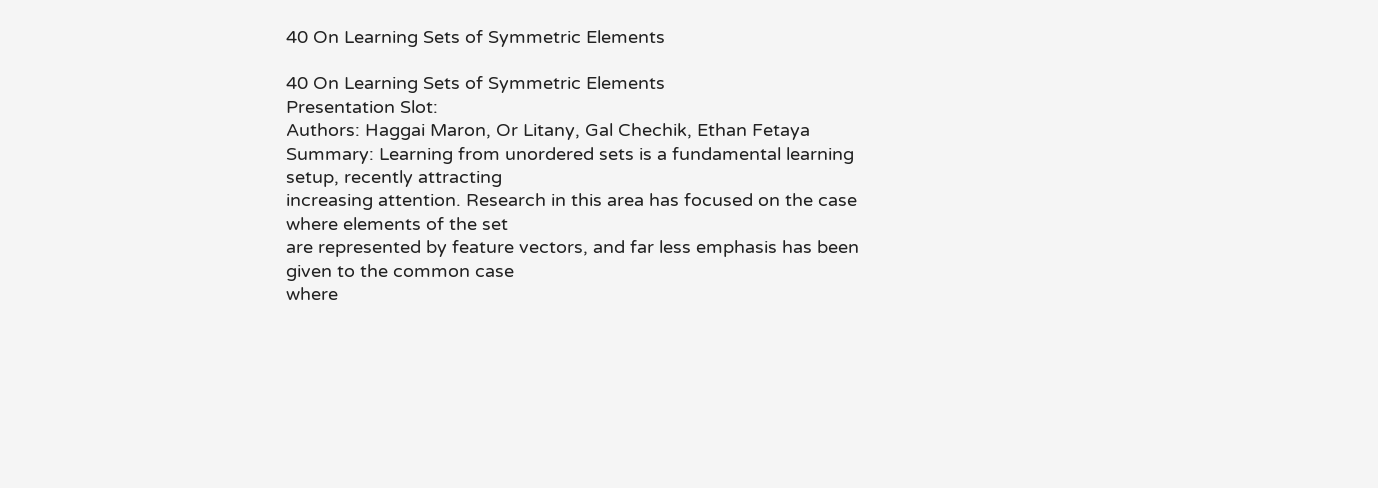40 On Learning Sets of Symmetric Elements

40 On Learning Sets of Symmetric Elements
Presentation Slot:
Authors: Haggai Maron, Or Litany, Gal Chechik, Ethan Fetaya
Summary: Learning from unordered sets is a fundamental learning setup, recently attracting
increasing attention. Research in this area has focused on the case where elements of the set
are represented by feature vectors, and far less emphasis has been given to the common case
where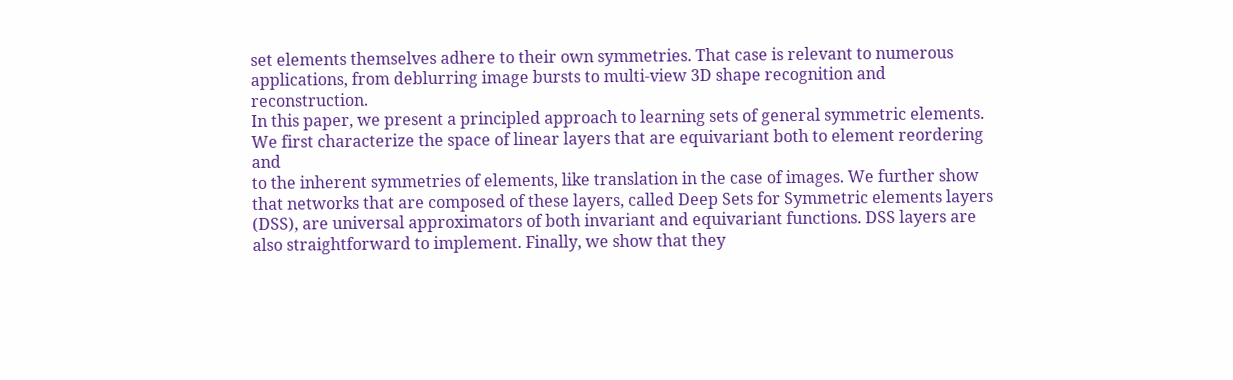set elements themselves adhere to their own symmetries. That case is relevant to numerous
applications, from deblurring image bursts to multi-view 3D shape recognition and reconstruction.
In this paper, we present a principled approach to learning sets of general symmetric elements.
We first characterize the space of linear layers that are equivariant both to element reordering and
to the inherent symmetries of elements, like translation in the case of images. We further show
that networks that are composed of these layers, called Deep Sets for Symmetric elements layers
(DSS), are universal approximators of both invariant and equivariant functions. DSS layers are
also straightforward to implement. Finally, we show that they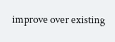improve over existing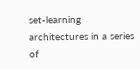set-learning
architectures in a series of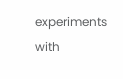experiments with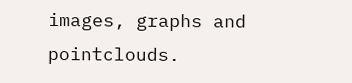images, graphs and pointclouds.